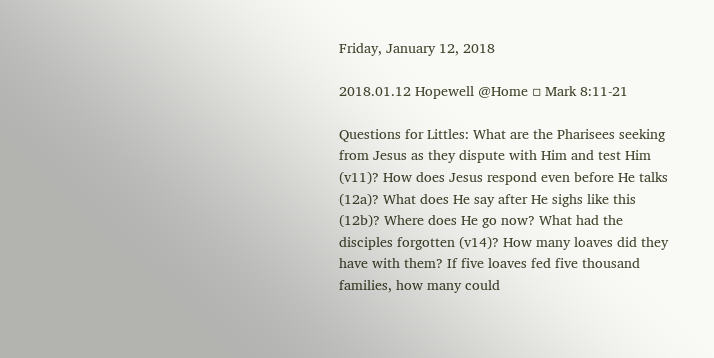Friday, January 12, 2018

2018.01.12 Hopewell @Home ▫ Mark 8:11-21

Questions for Littles: What are the Pharisees seeking from Jesus as they dispute with Him and test Him (v11)? How does Jesus respond even before He talks (12a)? What does He say after He sighs like this (12b)? Where does He go now? What had the disciples forgotten (v14)? How many loaves did they have with them? If five loaves fed five thousand families, how many could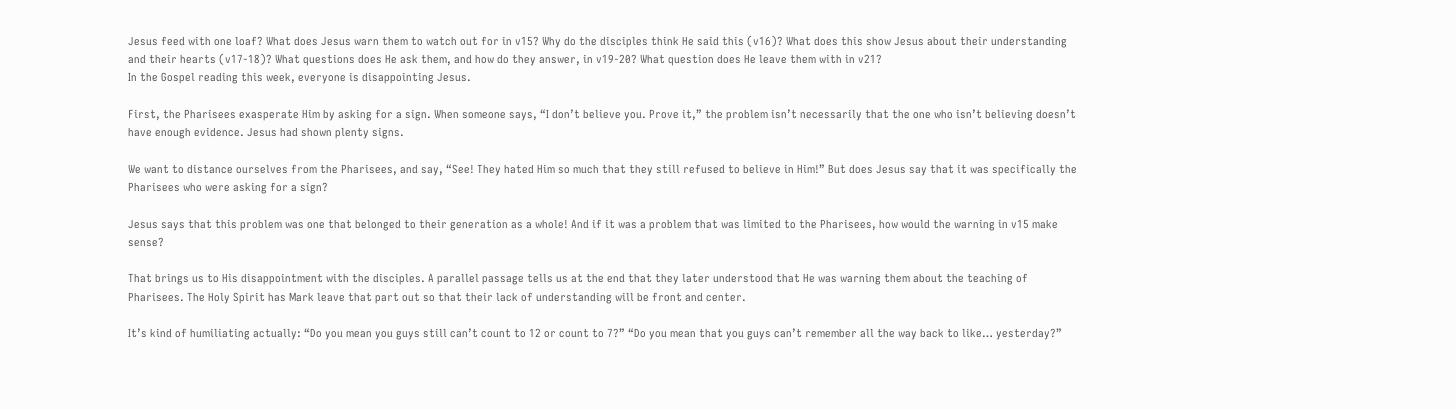Jesus feed with one loaf? What does Jesus warn them to watch out for in v15? Why do the disciples think He said this (v16)? What does this show Jesus about their understanding and their hearts (v17-18)? What questions does He ask them, and how do they answer, in v19-20? What question does He leave them with in v21?
In the Gospel reading this week, everyone is disappointing Jesus.

First, the Pharisees exasperate Him by asking for a sign. When someone says, “I don’t believe you. Prove it,” the problem isn’t necessarily that the one who isn’t believing doesn’t have enough evidence. Jesus had shown plenty signs.

We want to distance ourselves from the Pharisees, and say, “See! They hated Him so much that they still refused to believe in Him!” But does Jesus say that it was specifically the Pharisees who were asking for a sign?

Jesus says that this problem was one that belonged to their generation as a whole! And if it was a problem that was limited to the Pharisees, how would the warning in v15 make sense?

That brings us to His disappointment with the disciples. A parallel passage tells us at the end that they later understood that He was warning them about the teaching of Pharisees. The Holy Spirit has Mark leave that part out so that their lack of understanding will be front and center.

It’s kind of humiliating actually: “Do you mean you guys still can’t count to 12 or count to 7?” “Do you mean that you guys can’t remember all the way back to like… yesterday?”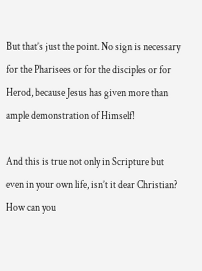But that’s just the point. No sign is necessary for the Pharisees or for the disciples or for Herod, because Jesus has given more than ample demonstration of Himself!

And this is true not only in Scripture but even in your own life, isn’t it dear Christian? How can you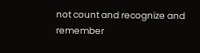not count and recognize and remember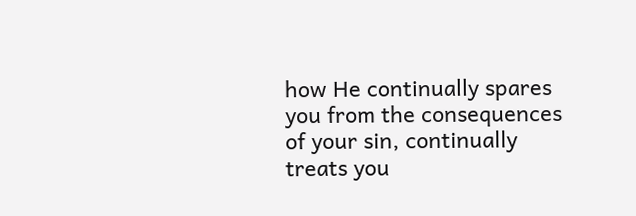how He continually spares you from the consequences of your sin, continually treats you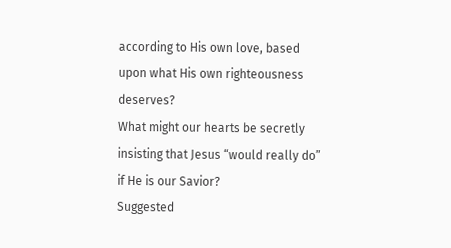according to His own love, based upon what His own righteousness deserves?
What might our hearts be secretly insisting that Jesus “would really do” if He is our Savior?
Suggested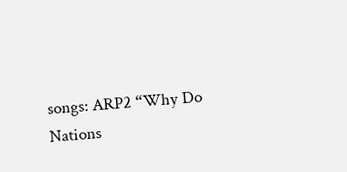songs: ARP2 “Why Do Nations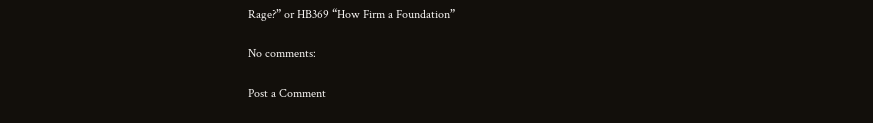Rage?” or HB369 “How Firm a Foundation”

No comments:

Post a Comment